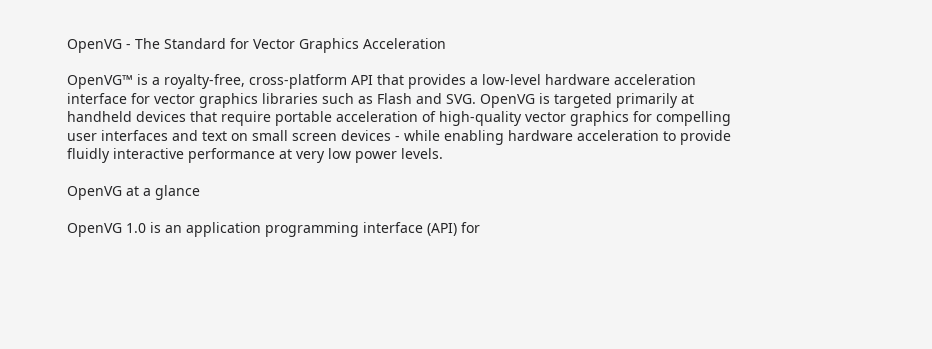OpenVG - The Standard for Vector Graphics Acceleration

OpenVG™ is a royalty-free, cross-platform API that provides a low-level hardware acceleration interface for vector graphics libraries such as Flash and SVG. OpenVG is targeted primarily at handheld devices that require portable acceleration of high-quality vector graphics for compelling user interfaces and text on small screen devices - while enabling hardware acceleration to provide fluidly interactive performance at very low power levels.

OpenVG at a glance

OpenVG 1.0 is an application programming interface (API) for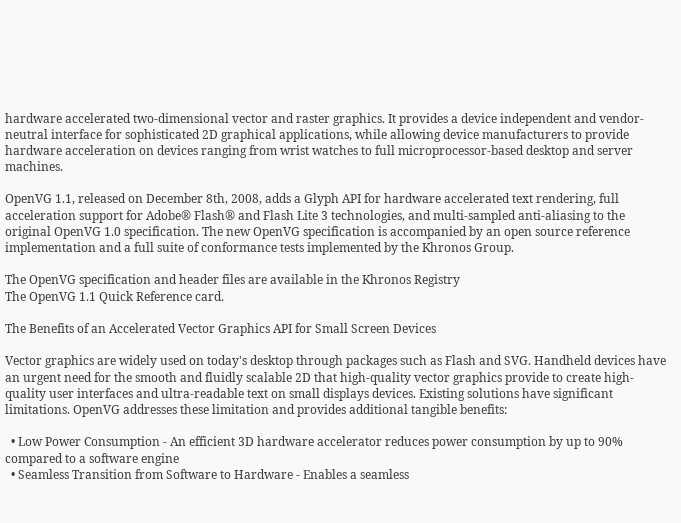hardware accelerated two-dimensional vector and raster graphics. It provides a device independent and vendor-neutral interface for sophisticated 2D graphical applications, while allowing device manufacturers to provide hardware acceleration on devices ranging from wrist watches to full microprocessor-based desktop and server machines.

OpenVG 1.1, released on December 8th, 2008, adds a Glyph API for hardware accelerated text rendering, full acceleration support for Adobe® Flash® and Flash Lite 3 technologies, and multi-sampled anti-aliasing to the original OpenVG 1.0 specification. The new OpenVG specification is accompanied by an open source reference implementation and a full suite of conformance tests implemented by the Khronos Group.

The OpenVG specification and header files are available in the Khronos Registry
The OpenVG 1.1 Quick Reference card.

The Benefits of an Accelerated Vector Graphics API for Small Screen Devices

Vector graphics are widely used on today's desktop through packages such as Flash and SVG. Handheld devices have an urgent need for the smooth and fluidly scalable 2D that high-quality vector graphics provide to create high-quality user interfaces and ultra-readable text on small displays devices. Existing solutions have significant limitations. OpenVG addresses these limitation and provides additional tangible benefits:

  • Low Power Consumption - An efficient 3D hardware accelerator reduces power consumption by up to 90% compared to a software engine
  • Seamless Transition from Software to Hardware - Enables a seamless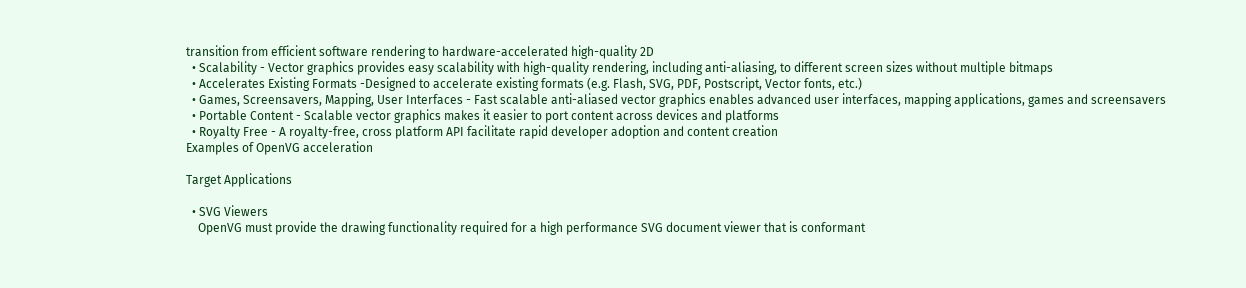transition from efficient software rendering to hardware-accelerated high-quality 2D
  • Scalability - Vector graphics provides easy scalability with high-quality rendering, including anti-aliasing, to different screen sizes without multiple bitmaps
  • Accelerates Existing Formats -Designed to accelerate existing formats (e.g. Flash, SVG, PDF, Postscript, Vector fonts, etc.)
  • Games, Screensavers, Mapping, User Interfaces - Fast scalable anti-aliased vector graphics enables advanced user interfaces, mapping applications, games and screensavers
  • Portable Content - Scalable vector graphics makes it easier to port content across devices and platforms
  • Royalty Free - A royalty-free, cross platform API facilitate rapid developer adoption and content creation
Examples of OpenVG acceleration

Target Applications

  • SVG Viewers
    OpenVG must provide the drawing functionality required for a high performance SVG document viewer that is conformant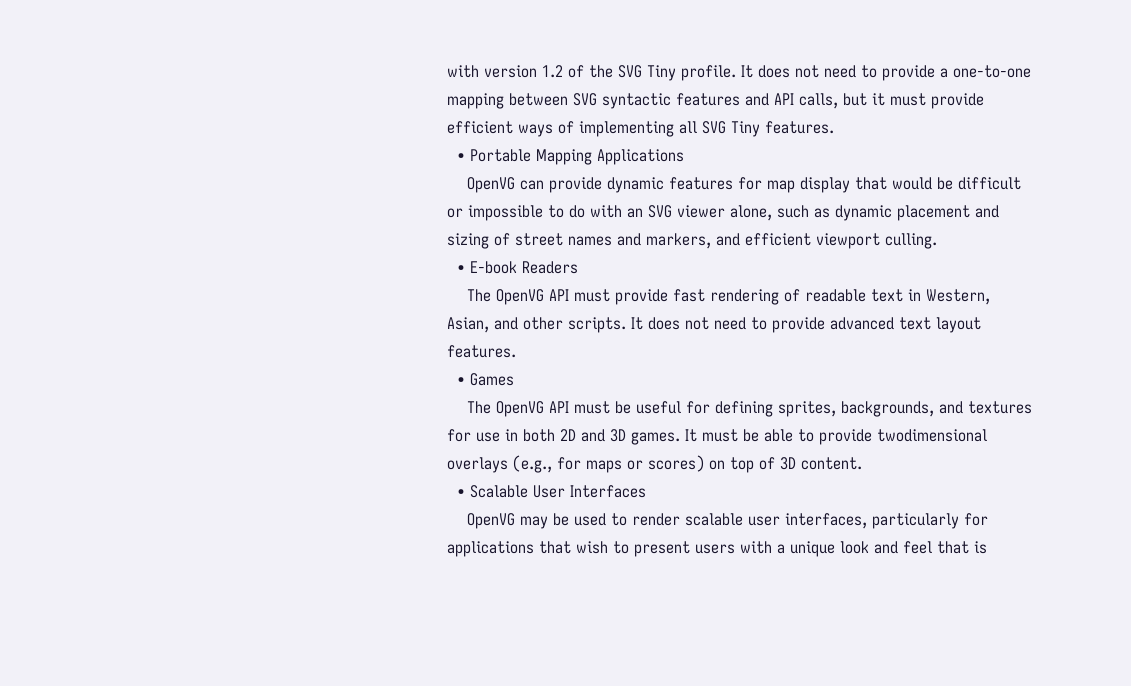with version 1.2 of the SVG Tiny profile. It does not need to provide a one-to-one mapping between SVG syntactic features and API calls, but it must provide efficient ways of implementing all SVG Tiny features.
  • Portable Mapping Applications
    OpenVG can provide dynamic features for map display that would be difficult or impossible to do with an SVG viewer alone, such as dynamic placement and sizing of street names and markers, and efficient viewport culling.
  • E-book Readers
    The OpenVG API must provide fast rendering of readable text in Western, Asian, and other scripts. It does not need to provide advanced text layout features.
  • Games
    The OpenVG API must be useful for defining sprites, backgrounds, and textures for use in both 2D and 3D games. It must be able to provide twodimensional overlays (e.g., for maps or scores) on top of 3D content.
  • Scalable User Interfaces
    OpenVG may be used to render scalable user interfaces, particularly for applications that wish to present users with a unique look and feel that is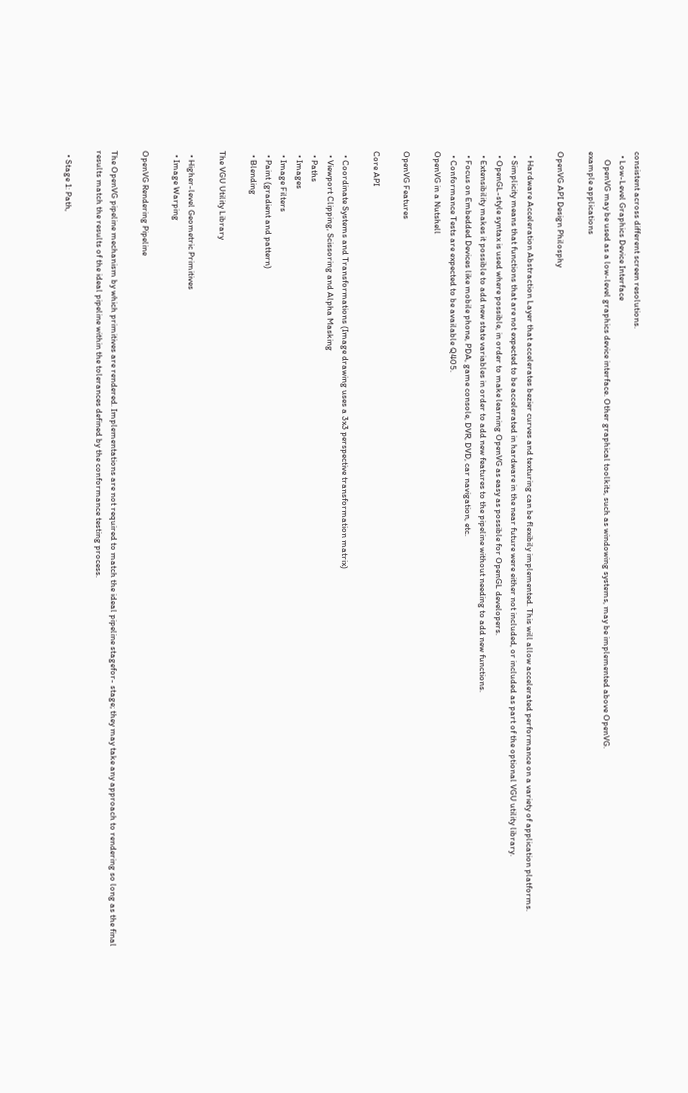consistent across different screen resolutions.
  • Low-Level Graphics Device Interface
    OpenVG may be used as a low-level graphics device interface. Other graphical toolkits, such as windowing systems, may be implemented above OpenVG.
example applications

OpenVG API Design Philosphy

  • Hardware Acceleration Abstraction Layer that accelerates bezier curves and texturing can be flexibily implemented. This will allow accelerated performance on a variety of application platforms.
  • Simplicity means that functions that are not expected to be accelerated in hardware in the near future were either not included, or included as part of the optional VGU utility library.
  • OpenGL-style syntax is used where possible, in order to make learning OpenVG as easy as possible for OpenGL developers.
  • Extensibility makes it possible to add new state variables in order to add new features to the pipeline without needing to add new functions.
  • Focus on Embedded Devices like mobile phone, PDA, game console, DVR, DVD, car navigation, etc.
  • Conformance Tests are expected to be available Q405.
OpenVG in a Nutshell

OpenVG Features

Core API

  • Coordinate Systems and Transformations (Image drawing uses a 3x3 perspective transformation matrix)
  • Viewport Clipping, Scissoring and Alpha Masking
  • Paths
  • Images
  • Image Filters
  • Paint (gradient and pattern)
  • Blending

The VGU Utility Library

  • Higher-level Geometric Primitives
  • Image Warping

OpenVG Rendering Pipeline

The OpenVG pipeline mechanism by which primitives are rendered. Implementations are not required to match the ideal pipeline stagefor- stage; they may take any approach to rendering so long as the final results match the results of the ideal pipeline within the tolerances defined by the conformance testing process.

  • Stage 1: Path,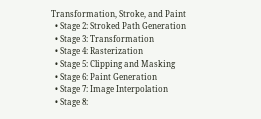Transformation, Stroke, and Paint
  • Stage 2: Stroked Path Generation
  • Stage 3: Transformation
  • Stage 4: Rasterization
  • Stage 5: Clipping and Masking
  • Stage 6: Paint Generation
  • Stage 7: Image Interpolation
  • Stage 8: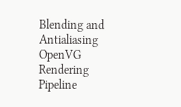Blending and Antialiasing
OpenVG Rendering Pipeline